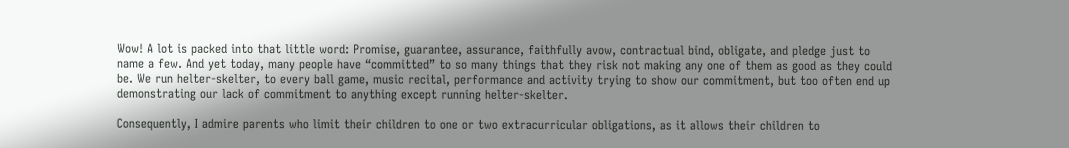Wow! A lot is packed into that little word: Promise, guarantee, assurance, faithfully avow, contractual bind, obligate, and pledge just to name a few. And yet today, many people have “committed” to so many things that they risk not making any one of them as good as they could be. We run helter-skelter, to every ball game, music recital, performance and activity trying to show our commitment, but too often end up demonstrating our lack of commitment to anything except running helter-skelter.

Consequently, I admire parents who limit their children to one or two extracurricular obligations, as it allows their children to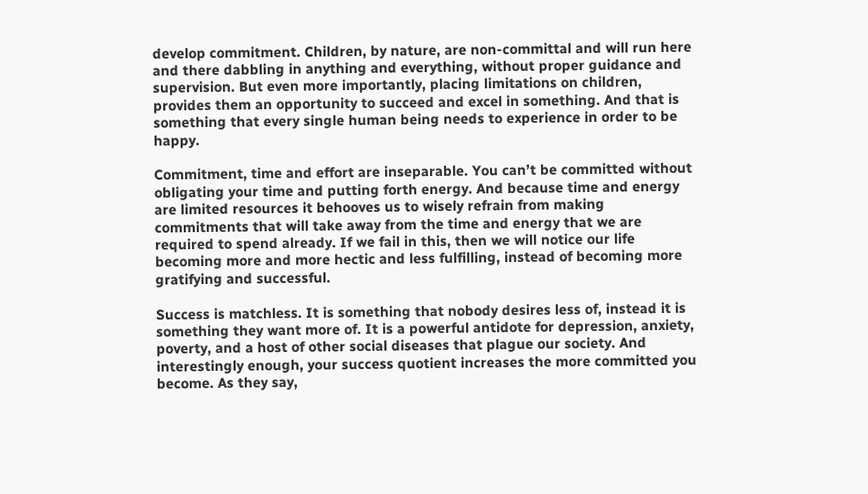develop commitment. Children, by nature, are non-committal and will run here and there dabbling in anything and everything, without proper guidance and supervision. But even more importantly, placing limitations on children, provides them an opportunity to succeed and excel in something. And that is something that every single human being needs to experience in order to be happy.

Commitment, time and effort are inseparable. You can’t be committed without obligating your time and putting forth energy. And because time and energy are limited resources it behooves us to wisely refrain from making commitments that will take away from the time and energy that we are required to spend already. If we fail in this, then we will notice our life becoming more and more hectic and less fulfilling, instead of becoming more gratifying and successful.

Success is matchless. It is something that nobody desires less of, instead it is something they want more of. It is a powerful antidote for depression, anxiety, poverty, and a host of other social diseases that plague our society. And interestingly enough, your success quotient increases the more committed you become. As they say,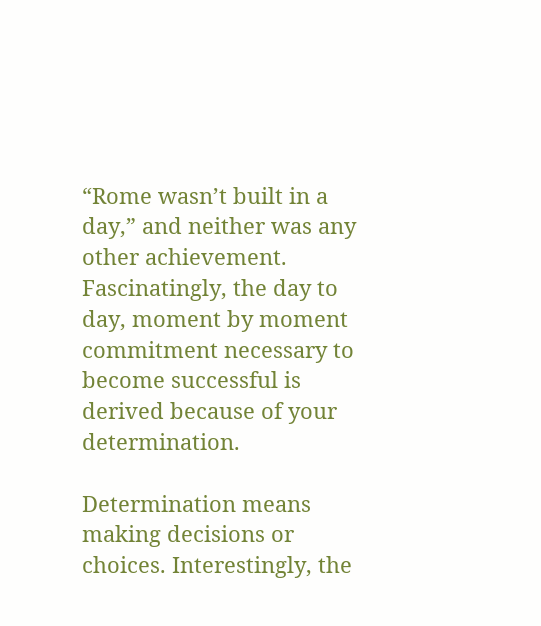“Rome wasn’t built in a day,” and neither was any other achievement. Fascinatingly, the day to day, moment by moment commitment necessary to become successful is derived because of your determination.

Determination means making decisions or choices. Interestingly, the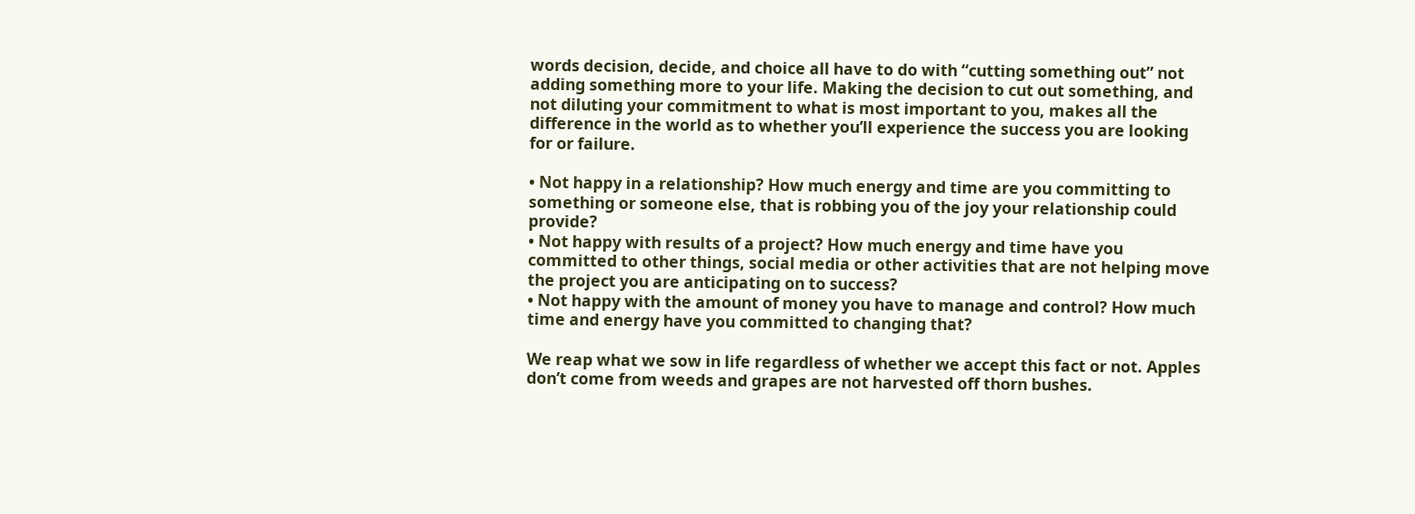words decision, decide, and choice all have to do with “cutting something out” not adding something more to your life. Making the decision to cut out something, and not diluting your commitment to what is most important to you, makes all the difference in the world as to whether you’ll experience the success you are looking for or failure.

• Not happy in a relationship? How much energy and time are you committing to something or someone else, that is robbing you of the joy your relationship could provide?
• Not happy with results of a project? How much energy and time have you committed to other things, social media or other activities that are not helping move the project you are anticipating on to success?
• Not happy with the amount of money you have to manage and control? How much time and energy have you committed to changing that?

We reap what we sow in life regardless of whether we accept this fact or not. Apples don’t come from weeds and grapes are not harvested off thorn bushes.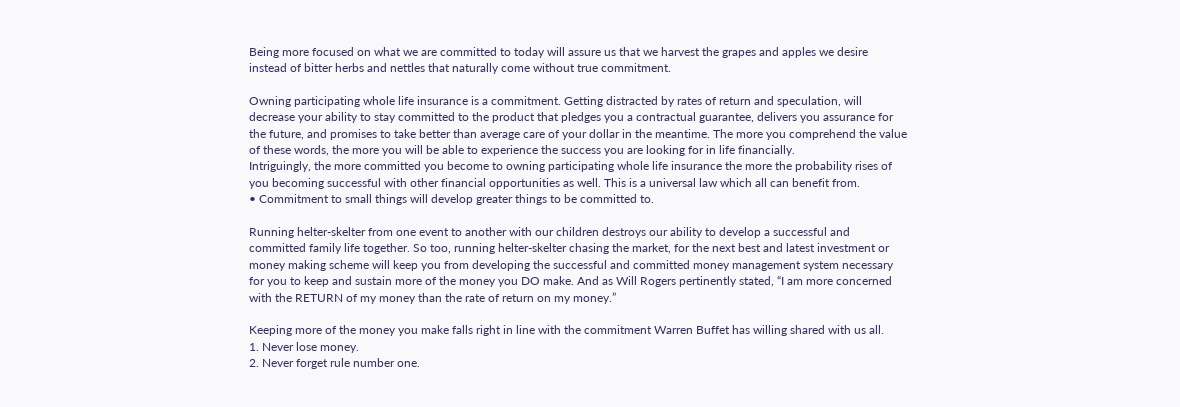Being more focused on what we are committed to today will assure us that we harvest the grapes and apples we desire instead of bitter herbs and nettles that naturally come without true commitment.

Owning participating whole life insurance is a commitment. Getting distracted by rates of return and speculation, will decrease your ability to stay committed to the product that pledges you a contractual guarantee, delivers you assurance for the future, and promises to take better than average care of your dollar in the meantime. The more you comprehend the value of these words, the more you will be able to experience the success you are looking for in life financially.
Intriguingly, the more committed you become to owning participating whole life insurance the more the probability rises of you becoming successful with other financial opportunities as well. This is a universal law which all can benefit from.
• Commitment to small things will develop greater things to be committed to.

Running helter-skelter from one event to another with our children destroys our ability to develop a successful and committed family life together. So too, running helter-skelter chasing the market, for the next best and latest investment or money making scheme will keep you from developing the successful and committed money management system necessary for you to keep and sustain more of the money you DO make. And as Will Rogers pertinently stated, “I am more concerned with the RETURN of my money than the rate of return on my money.”

Keeping more of the money you make falls right in line with the commitment Warren Buffet has willing shared with us all.
1. Never lose money.
2. Never forget rule number one.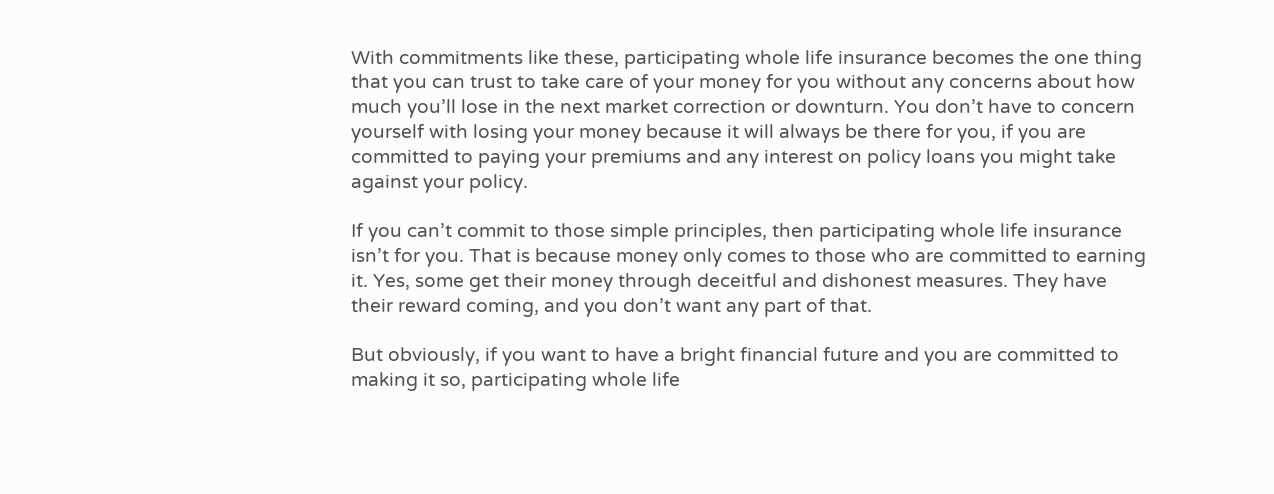With commitments like these, participating whole life insurance becomes the one thing that you can trust to take care of your money for you without any concerns about how much you’ll lose in the next market correction or downturn. You don’t have to concern yourself with losing your money because it will always be there for you, if you are committed to paying your premiums and any interest on policy loans you might take against your policy.

If you can’t commit to those simple principles, then participating whole life insurance isn’t for you. That is because money only comes to those who are committed to earning it. Yes, some get their money through deceitful and dishonest measures. They have their reward coming, and you don’t want any part of that.

But obviously, if you want to have a bright financial future and you are committed to making it so, participating whole life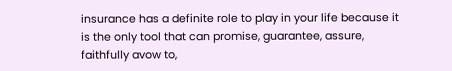insurance has a definite role to play in your life because it is the only tool that can promise, guarantee, assure, faithfully avow to,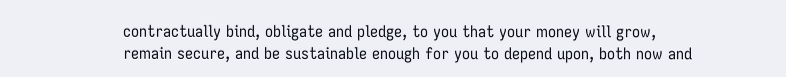contractually bind, obligate and pledge, to you that your money will grow, remain secure, and be sustainable enough for you to depend upon, both now and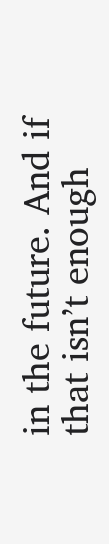in the future. And if that isn’t enough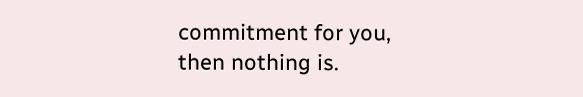commitment for you, then nothing is.